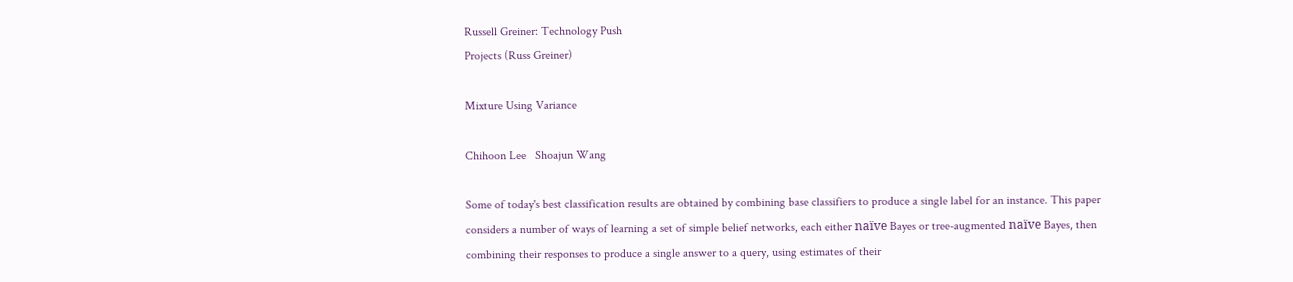Russell Greiner: Technology Push
Projects (Russ Greiner)

Mixture Using Variance

Chihoon Lee   Shoajun Wang

Some of today's best classification results are obtained by combining base classifiers to produce a single label for an instance. This paper considers a number of ways of learning a set of simple belief networks, each either naïve Bayes or tree-augmented naïve Bayes, then combining their responses to produce a single answer to a query, using estimates of their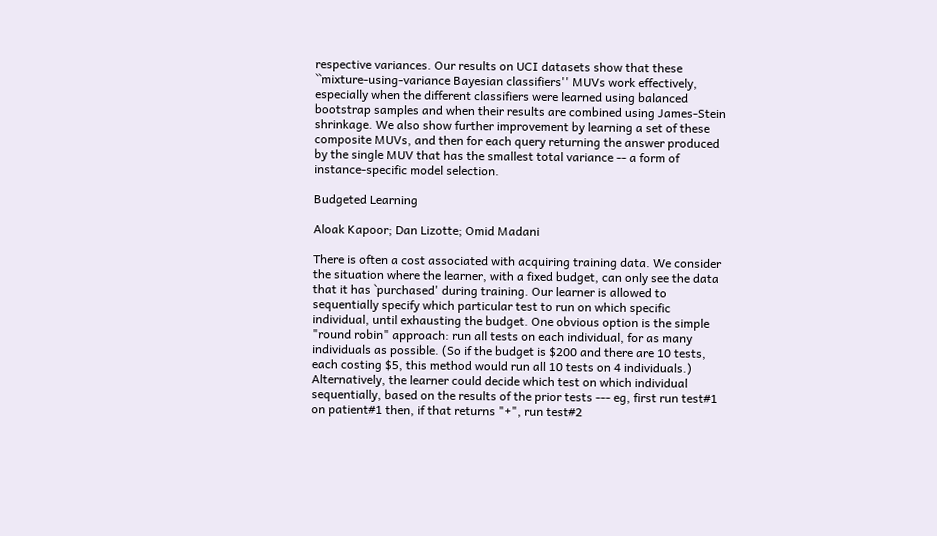respective variances. Our results on UCI datasets show that these ``mixture-using-variance Bayesian classifiers'' MUVs work effectively, especially when the different classifiers were learned using balanced bootstrap samples and when their results are combined using James-Stein shrinkage. We also show further improvement by learning a set of these composite MUVs, and then for each query returning the answer produced by the single MUV that has the smallest total variance -- a form of instance-specific model selection.

Budgeted Learning

Aloak Kapoor; Dan Lizotte; Omid Madani

There is often a cost associated with acquiring training data. We consider the situation where the learner, with a fixed budget, can only see the data that it has `purchased' during training. Our learner is allowed to sequentially specify which particular test to run on which specific individual, until exhausting the budget. One obvious option is the simple "round robin" approach: run all tests on each individual, for as many individuals as possible. (So if the budget is $200 and there are 10 tests, each costing $5, this method would run all 10 tests on 4 individuals.) Alternatively, the learner could decide which test on which individual sequentially, based on the results of the prior tests --- eg, first run test#1 on patient#1 then, if that returns "+", run test#2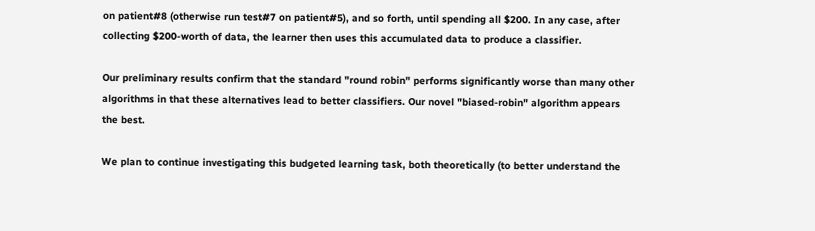on patient#8 (otherwise run test#7 on patient#5), and so forth, until spending all $200. In any case, after collecting $200-worth of data, the learner then uses this accumulated data to produce a classifier.

Our preliminary results confirm that the standard "round robin" performs significantly worse than many other algorithms in that these alternatives lead to better classifiers. Our novel "biased-robin" algorithm appears the best.

We plan to continue investigating this budgeted learning task, both theoretically (to better understand the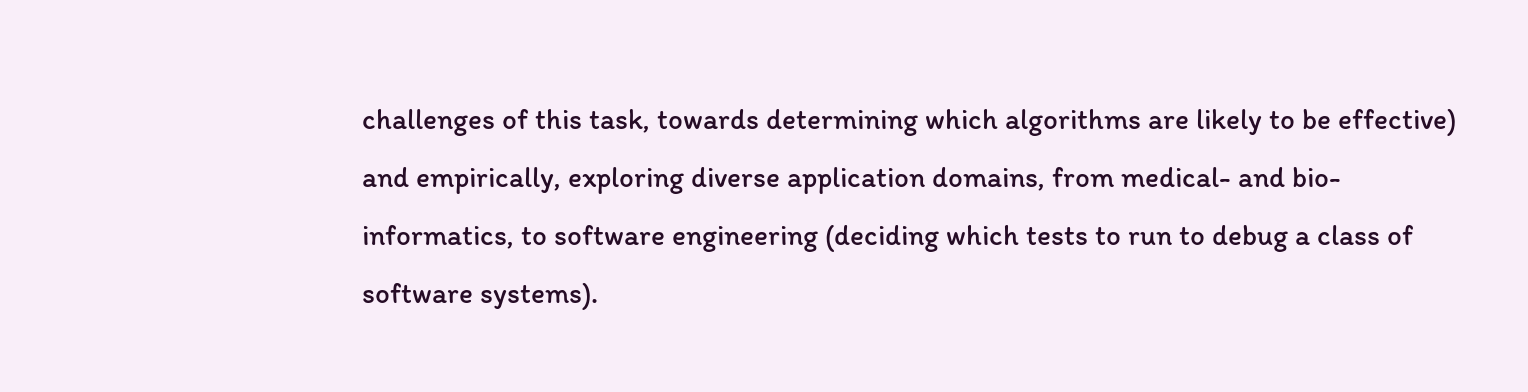challenges of this task, towards determining which algorithms are likely to be effective) and empirically, exploring diverse application domains, from medical- and bio-informatics, to software engineering (deciding which tests to run to debug a class of software systems).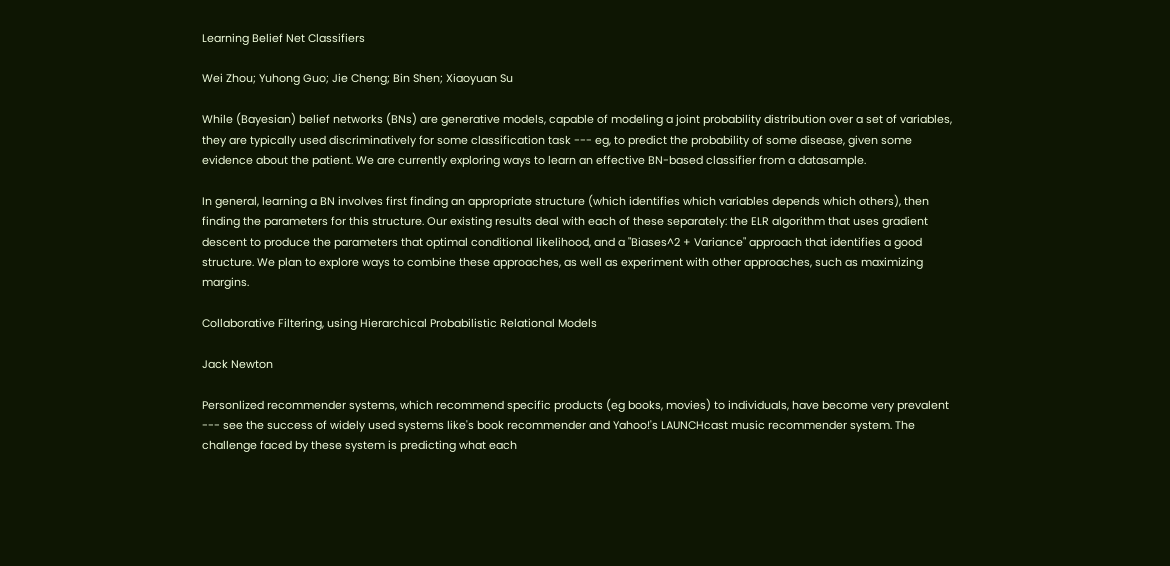Learning Belief Net Classifiers

Wei Zhou; Yuhong Guo; Jie Cheng; Bin Shen; Xiaoyuan Su

While (Bayesian) belief networks (BNs) are generative models, capable of modeling a joint probability distribution over a set of variables, they are typically used discriminatively for some classification task --- eg, to predict the probability of some disease, given some evidence about the patient. We are currently exploring ways to learn an effective BN-based classifier from a datasample.

In general, learning a BN involves first finding an appropriate structure (which identifies which variables depends which others), then finding the parameters for this structure. Our existing results deal with each of these separately: the ELR algorithm that uses gradient descent to produce the parameters that optimal conditional likelihood, and a "Biases^2 + Variance" approach that identifies a good structure. We plan to explore ways to combine these approaches, as well as experiment with other approaches, such as maximizing margins.

Collaborative Filtering, using Hierarchical Probabilistic Relational Models

Jack Newton

Personlized recommender systems, which recommend specific products (eg books, movies) to individuals, have become very prevalent --- see the success of widely used systems like's book recommender and Yahoo!'s LAUNCHcast music recommender system. The challenge faced by these system is predicting what each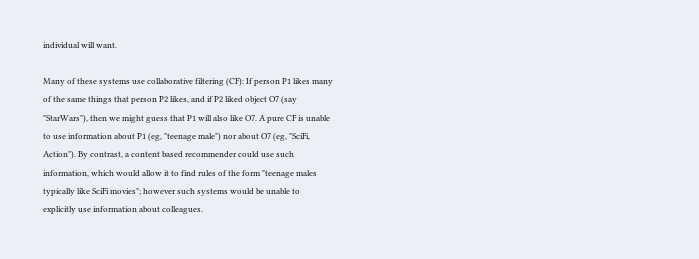individual will want.

Many of these systems use collaborative filtering (CF): If person P1 likes many of the same things that person P2 likes, and if P2 liked object O7 (say "StarWars"), then we might guess that P1 will also like O7. A pure CF is unable to use information about P1 (eg, "teenage male") nor about O7 (eg, "SciFi, Action"). By contrast, a content based recommender could use such information, which would allow it to find rules of the form "teenage males typically like SciFi movies"; however such systems would be unable to explicitly use information about colleagues.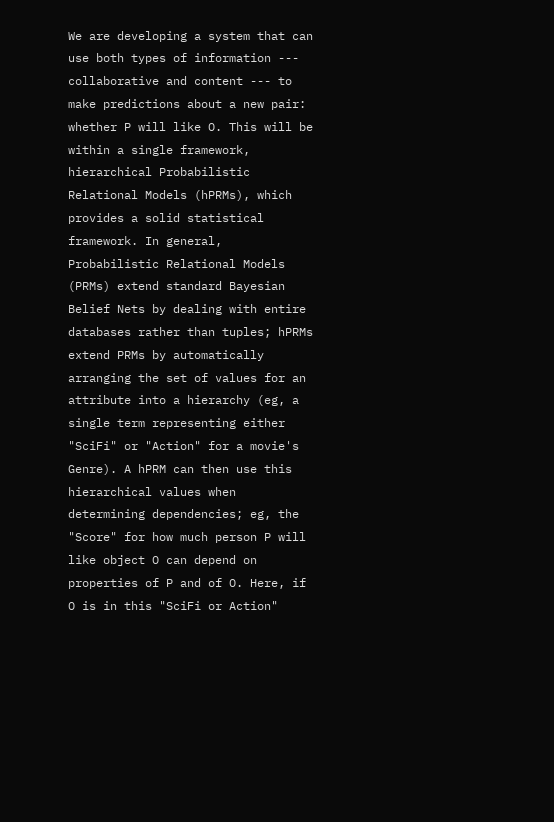We are developing a system that can use both types of information --- collaborative and content --- to make predictions about a new pair: whether P will like O. This will be within a single framework, hierarchical Probabilistic Relational Models (hPRMs), which provides a solid statistical framework. In general, Probabilistic Relational Models (PRMs) extend standard Bayesian Belief Nets by dealing with entire databases rather than tuples; hPRMs extend PRMs by automatically arranging the set of values for an attribute into a hierarchy (eg, a single term representing either "SciFi" or "Action" for a movie's Genre). A hPRM can then use this hierarchical values when determining dependencies; eg, the "Score" for how much person P will like object O can depend on properties of P and of O. Here, if O is in this "SciFi or Action"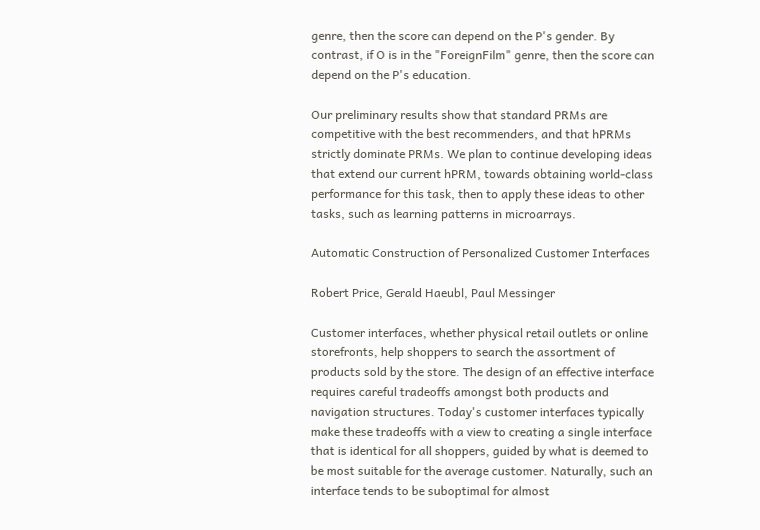genre, then the score can depend on the P's gender. By contrast, if O is in the "ForeignFilm" genre, then the score can depend on the P's education.

Our preliminary results show that standard PRMs are competitive with the best recommenders, and that hPRMs strictly dominate PRMs. We plan to continue developing ideas that extend our current hPRM, towards obtaining world-class performance for this task, then to apply these ideas to other tasks, such as learning patterns in microarrays.

Automatic Construction of Personalized Customer Interfaces

Robert Price, Gerald Haeubl, Paul Messinger

Customer interfaces, whether physical retail outlets or online storefronts, help shoppers to search the assortment of products sold by the store. The design of an effective interface requires careful tradeoffs amongst both products and navigation structures. Today's customer interfaces typically make these tradeoffs with a view to creating a single interface that is identical for all shoppers, guided by what is deemed to be most suitable for the average customer. Naturally, such an interface tends to be suboptimal for almost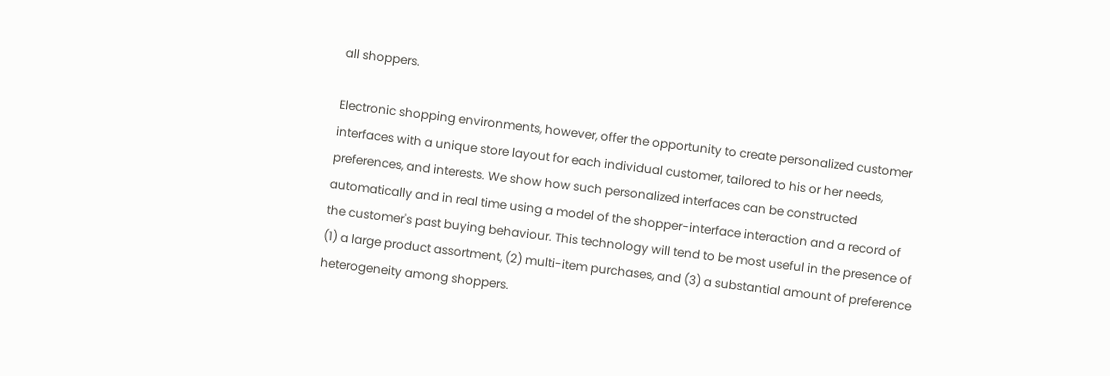all shoppers.

Electronic shopping environments, however, offer the opportunity to create personalized customer interfaces with a unique store layout for each individual customer, tailored to his or her needs, preferences, and interests. We show how such personalized interfaces can be constructed automatically and in real time using a model of the shopper-interface interaction and a record of the customer's past buying behaviour. This technology will tend to be most useful in the presence of (1) a large product assortment, (2) multi-item purchases, and (3) a substantial amount of preference heterogeneity among shoppers.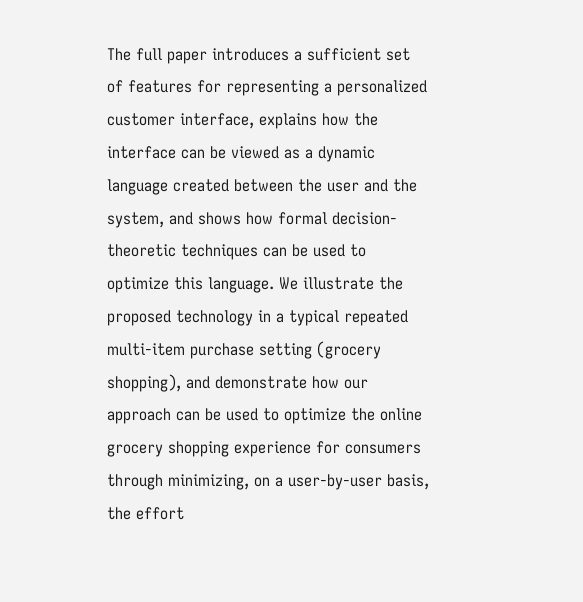The full paper introduces a sufficient set of features for representing a personalized customer interface, explains how the interface can be viewed as a dynamic language created between the user and the system, and shows how formal decision-theoretic techniques can be used to optimize this language. We illustrate the proposed technology in a typical repeated multi-item purchase setting (grocery shopping), and demonstrate how our approach can be used to optimize the online grocery shopping experience for consumers through minimizing, on a user-by-user basis, the effort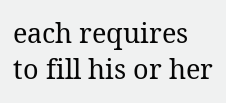each requires to fill his or her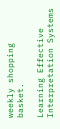weekly shopping basket.

Learning Effective Interpretation Systems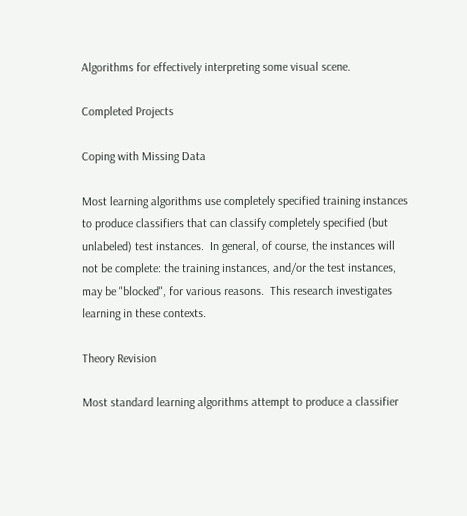Algorithms for effectively interpreting some visual scene.

Completed Projects

Coping with Missing Data

Most learning algorithms use completely specified training instances to produce classifiers that can classify completely specified (but unlabeled) test instances.  In general, of course, the instances will not be complete: the training instances, and/or the test instances, may be "blocked", for various reasons.  This research investigates learning in these contexts.

Theory Revision

Most standard learning algorithms attempt to produce a classifier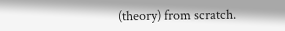(theory) from scratch.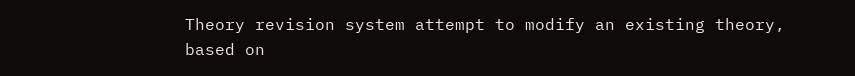Theory revision system attempt to modify an existing theory, based on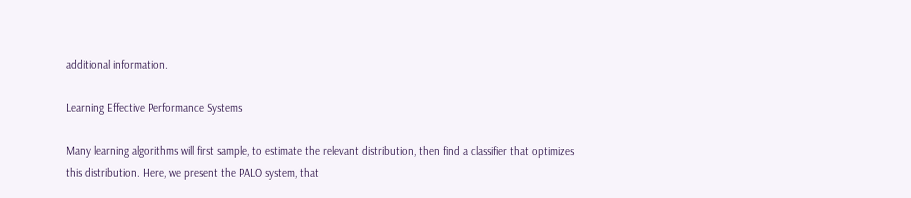additional information.

Learning Effective Performance Systems

Many learning algorithms will first sample, to estimate the relevant distribution, then find a classifier that optimizes this distribution. Here, we present the PALO system, that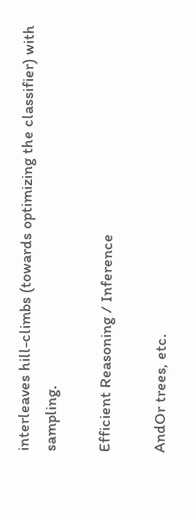interleaves hill-climbs (towards optimizing the classifier) with sampling.

Efficient Reasoning / Inference

AndOr trees, etc.